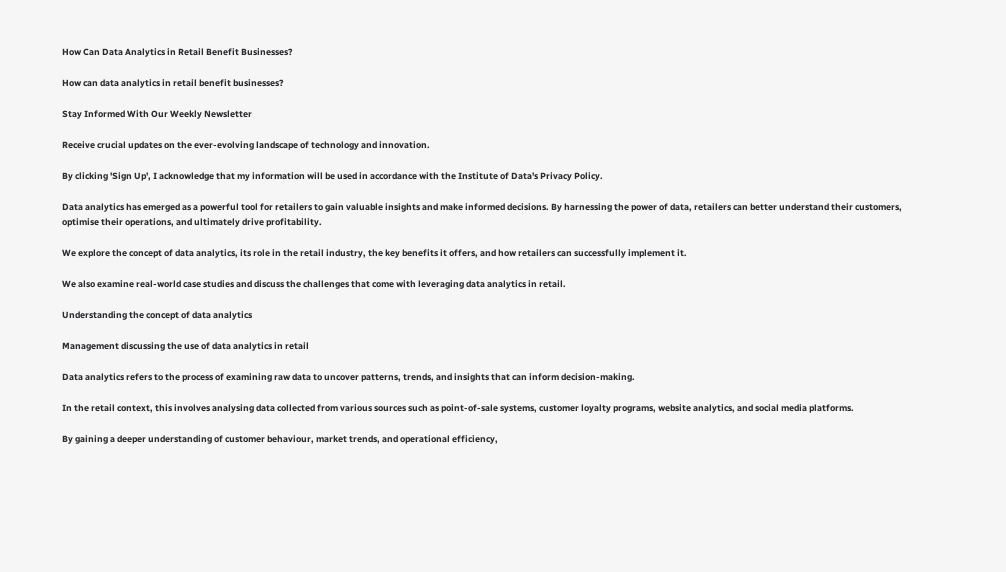How Can Data Analytics in Retail Benefit Businesses?

How can data analytics in retail benefit businesses?

Stay Informed With Our Weekly Newsletter

Receive crucial updates on the ever-evolving landscape of technology and innovation.

By clicking 'Sign Up', I acknowledge that my information will be used in accordance with the Institute of Data's Privacy Policy.

Data analytics has emerged as a powerful tool for retailers to gain valuable insights and make informed decisions. By harnessing the power of data, retailers can better understand their customers, optimise their operations, and ultimately drive profitability.

We explore the concept of data analytics, its role in the retail industry, the key benefits it offers, and how retailers can successfully implement it.

We also examine real-world case studies and discuss the challenges that come with leveraging data analytics in retail.

Understanding the concept of data analytics

Management discussing the use of data analytics in retail

Data analytics refers to the process of examining raw data to uncover patterns, trends, and insights that can inform decision-making.

In the retail context, this involves analysing data collected from various sources such as point-of-sale systems, customer loyalty programs, website analytics, and social media platforms.

By gaining a deeper understanding of customer behaviour, market trends, and operational efficiency,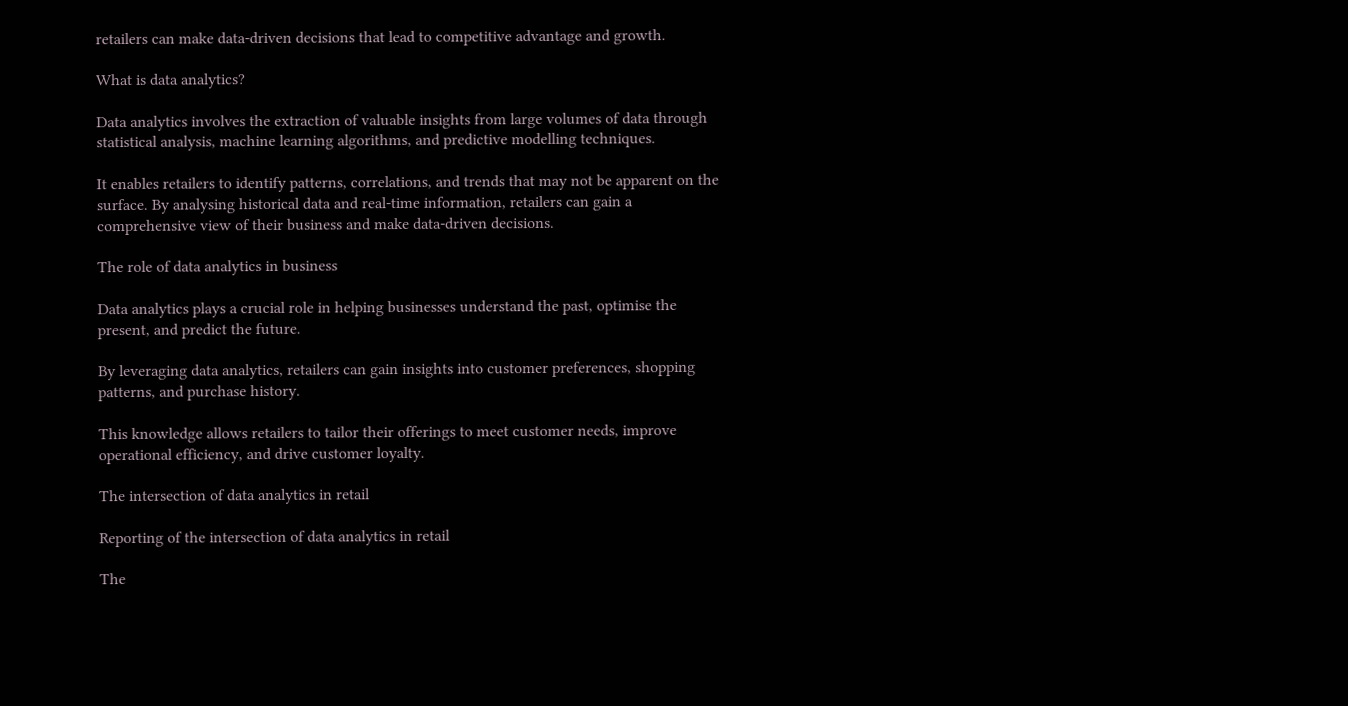retailers can make data-driven decisions that lead to competitive advantage and growth.

What is data analytics?

Data analytics involves the extraction of valuable insights from large volumes of data through statistical analysis, machine learning algorithms, and predictive modelling techniques.

It enables retailers to identify patterns, correlations, and trends that may not be apparent on the surface. By analysing historical data and real-time information, retailers can gain a comprehensive view of their business and make data-driven decisions.

The role of data analytics in business

Data analytics plays a crucial role in helping businesses understand the past, optimise the present, and predict the future.

By leveraging data analytics, retailers can gain insights into customer preferences, shopping patterns, and purchase history.

This knowledge allows retailers to tailor their offerings to meet customer needs, improve operational efficiency, and drive customer loyalty.

The intersection of data analytics in retail

Reporting of the intersection of data analytics in retail

The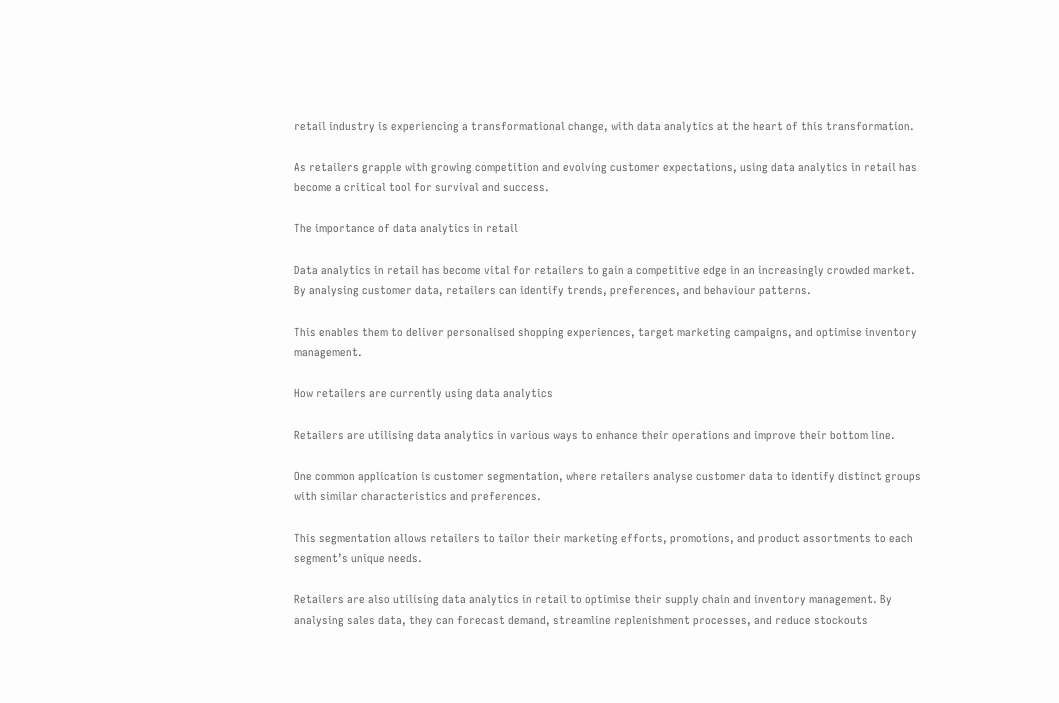retail industry is experiencing a transformational change, with data analytics at the heart of this transformation.

As retailers grapple with growing competition and evolving customer expectations, using data analytics in retail has become a critical tool for survival and success.

The importance of data analytics in retail

Data analytics in retail has become vital for retailers to gain a competitive edge in an increasingly crowded market. By analysing customer data, retailers can identify trends, preferences, and behaviour patterns.

This enables them to deliver personalised shopping experiences, target marketing campaigns, and optimise inventory management.

How retailers are currently using data analytics

Retailers are utilising data analytics in various ways to enhance their operations and improve their bottom line.

One common application is customer segmentation, where retailers analyse customer data to identify distinct groups with similar characteristics and preferences.

This segmentation allows retailers to tailor their marketing efforts, promotions, and product assortments to each segment’s unique needs.

Retailers are also utilising data analytics in retail to optimise their supply chain and inventory management. By analysing sales data, they can forecast demand, streamline replenishment processes, and reduce stockouts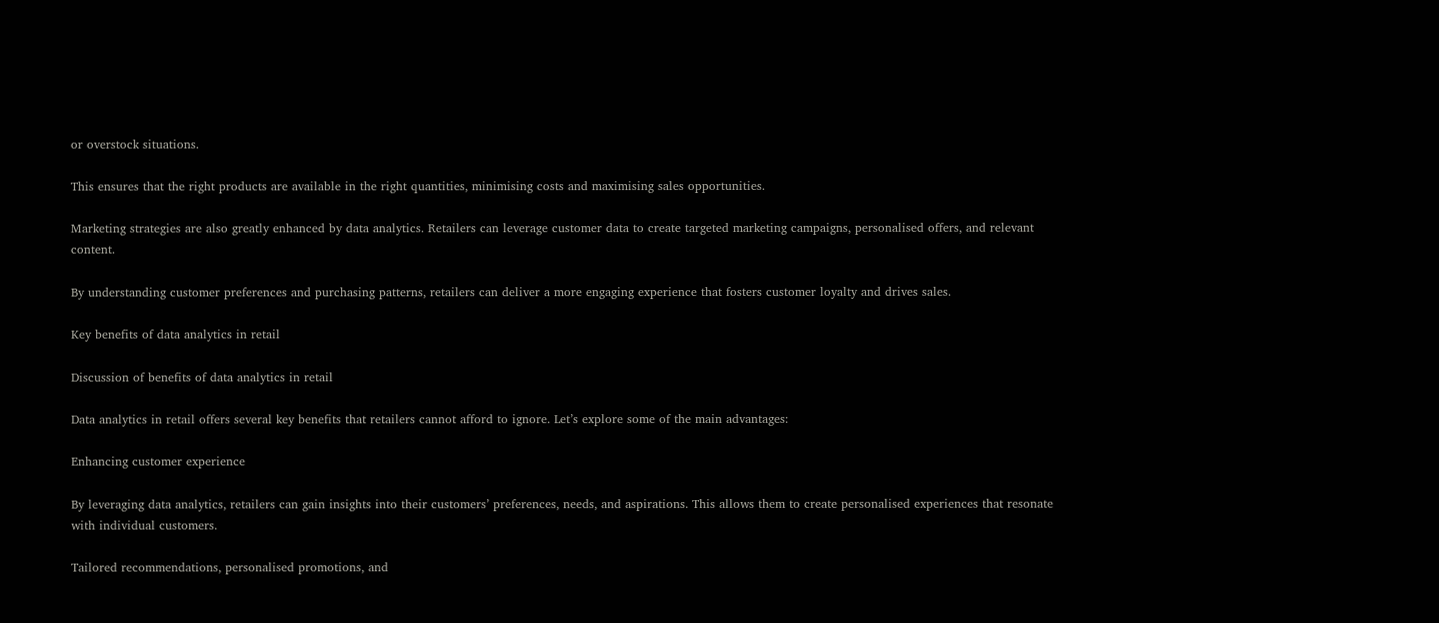or overstock situations.

This ensures that the right products are available in the right quantities, minimising costs and maximising sales opportunities.

Marketing strategies are also greatly enhanced by data analytics. Retailers can leverage customer data to create targeted marketing campaigns, personalised offers, and relevant content.

By understanding customer preferences and purchasing patterns, retailers can deliver a more engaging experience that fosters customer loyalty and drives sales.

Key benefits of data analytics in retail

Discussion of benefits of data analytics in retail

Data analytics in retail offers several key benefits that retailers cannot afford to ignore. Let’s explore some of the main advantages:

Enhancing customer experience

By leveraging data analytics, retailers can gain insights into their customers’ preferences, needs, and aspirations. This allows them to create personalised experiences that resonate with individual customers.

Tailored recommendations, personalised promotions, and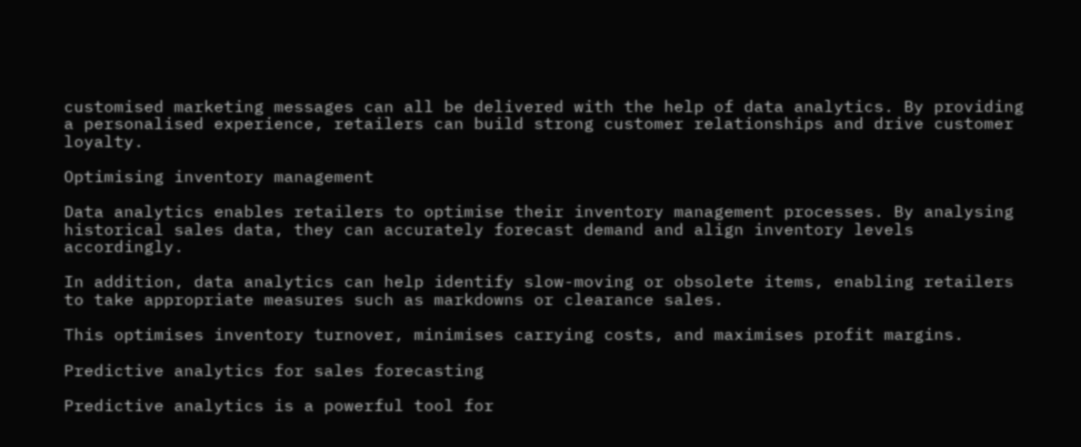customised marketing messages can all be delivered with the help of data analytics. By providing a personalised experience, retailers can build strong customer relationships and drive customer loyalty.

Optimising inventory management

Data analytics enables retailers to optimise their inventory management processes. By analysing historical sales data, they can accurately forecast demand and align inventory levels accordingly.

In addition, data analytics can help identify slow-moving or obsolete items, enabling retailers to take appropriate measures such as markdowns or clearance sales.

This optimises inventory turnover, minimises carrying costs, and maximises profit margins.

Predictive analytics for sales forecasting

Predictive analytics is a powerful tool for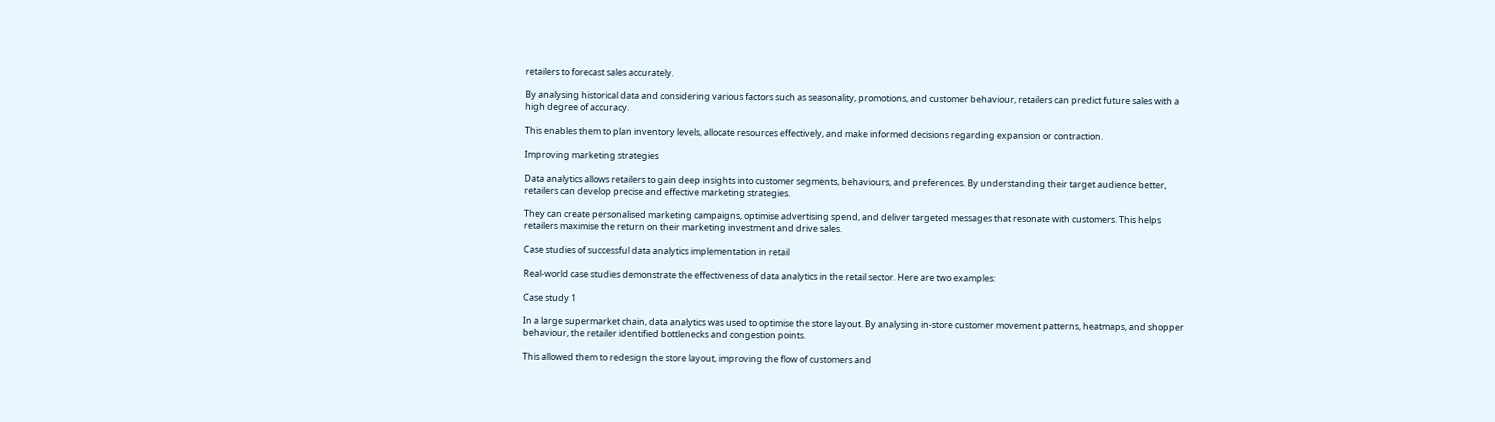retailers to forecast sales accurately.

By analysing historical data and considering various factors such as seasonality, promotions, and customer behaviour, retailers can predict future sales with a high degree of accuracy.

This enables them to plan inventory levels, allocate resources effectively, and make informed decisions regarding expansion or contraction.

Improving marketing strategies

Data analytics allows retailers to gain deep insights into customer segments, behaviours, and preferences. By understanding their target audience better, retailers can develop precise and effective marketing strategies.

They can create personalised marketing campaigns, optimise advertising spend, and deliver targeted messages that resonate with customers. This helps retailers maximise the return on their marketing investment and drive sales.

Case studies of successful data analytics implementation in retail

Real-world case studies demonstrate the effectiveness of data analytics in the retail sector. Here are two examples:

Case study 1

In a large supermarket chain, data analytics was used to optimise the store layout. By analysing in-store customer movement patterns, heatmaps, and shopper behaviour, the retailer identified bottlenecks and congestion points.

This allowed them to redesign the store layout, improving the flow of customers and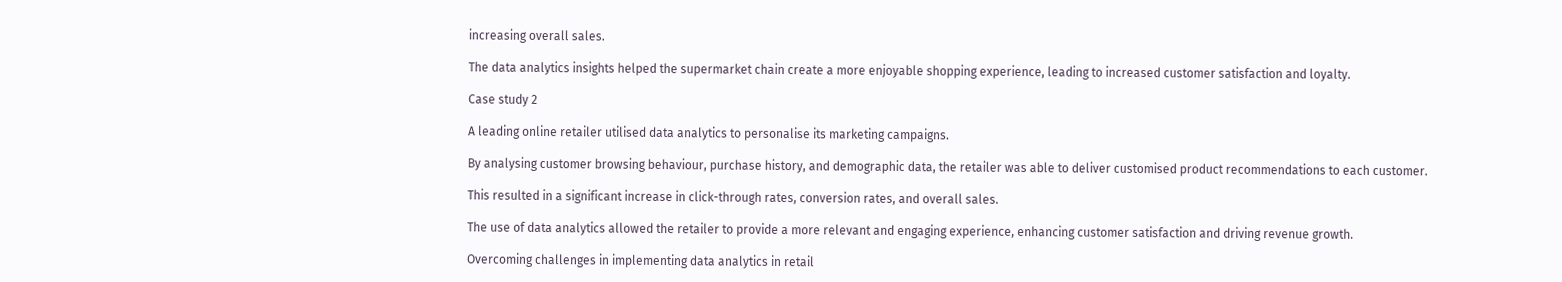increasing overall sales.

The data analytics insights helped the supermarket chain create a more enjoyable shopping experience, leading to increased customer satisfaction and loyalty.

Case study 2

A leading online retailer utilised data analytics to personalise its marketing campaigns.

By analysing customer browsing behaviour, purchase history, and demographic data, the retailer was able to deliver customised product recommendations to each customer.

This resulted in a significant increase in click-through rates, conversion rates, and overall sales.

The use of data analytics allowed the retailer to provide a more relevant and engaging experience, enhancing customer satisfaction and driving revenue growth.

Overcoming challenges in implementing data analytics in retail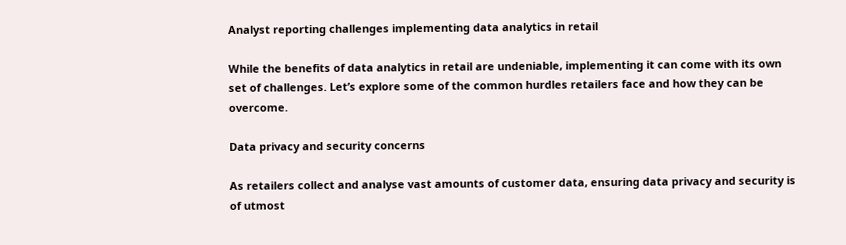Analyst reporting challenges implementing data analytics in retail

While the benefits of data analytics in retail are undeniable, implementing it can come with its own set of challenges. Let’s explore some of the common hurdles retailers face and how they can be overcome.

Data privacy and security concerns

As retailers collect and analyse vast amounts of customer data, ensuring data privacy and security is of utmost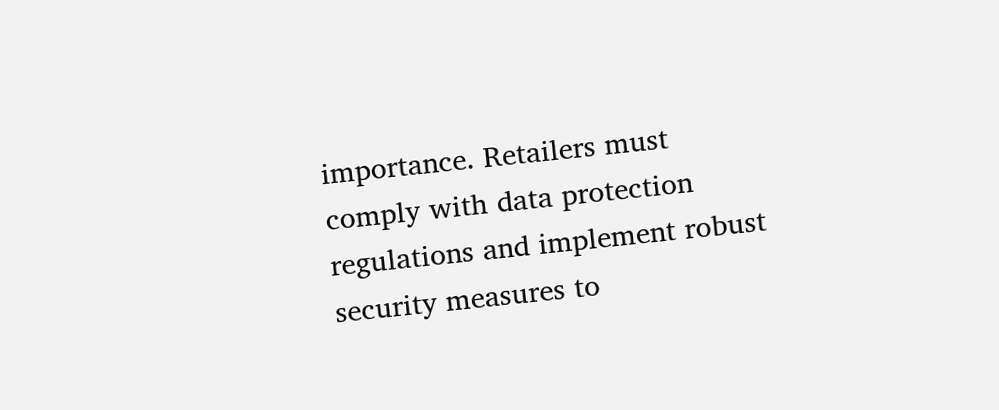importance. Retailers must comply with data protection regulations and implement robust security measures to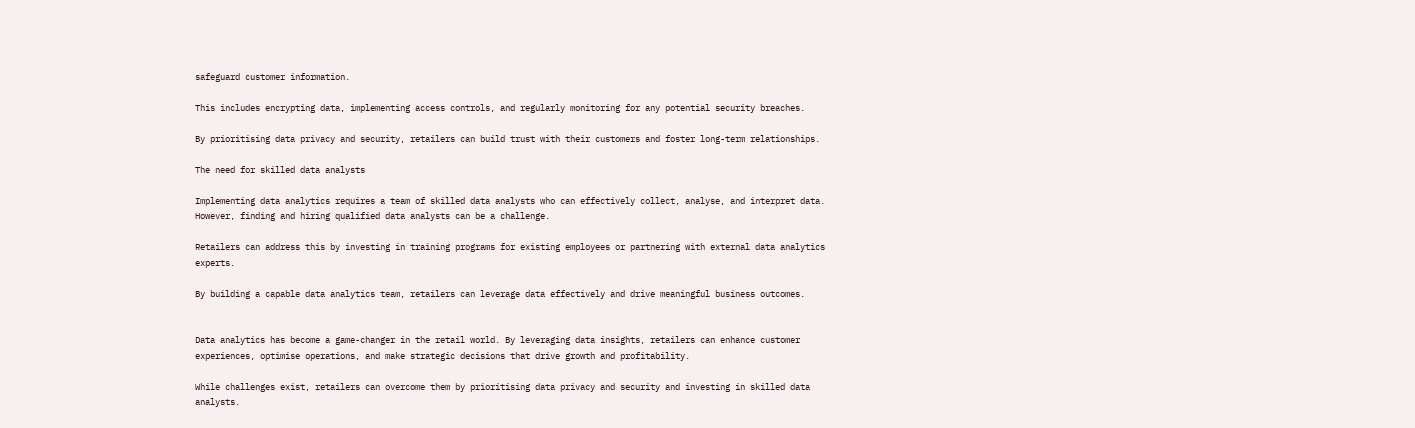safeguard customer information.

This includes encrypting data, implementing access controls, and regularly monitoring for any potential security breaches.

By prioritising data privacy and security, retailers can build trust with their customers and foster long-term relationships.

The need for skilled data analysts

Implementing data analytics requires a team of skilled data analysts who can effectively collect, analyse, and interpret data. However, finding and hiring qualified data analysts can be a challenge.

Retailers can address this by investing in training programs for existing employees or partnering with external data analytics experts.

By building a capable data analytics team, retailers can leverage data effectively and drive meaningful business outcomes.


Data analytics has become a game-changer in the retail world. By leveraging data insights, retailers can enhance customer experiences, optimise operations, and make strategic decisions that drive growth and profitability.

While challenges exist, retailers can overcome them by prioritising data privacy and security and investing in skilled data analysts.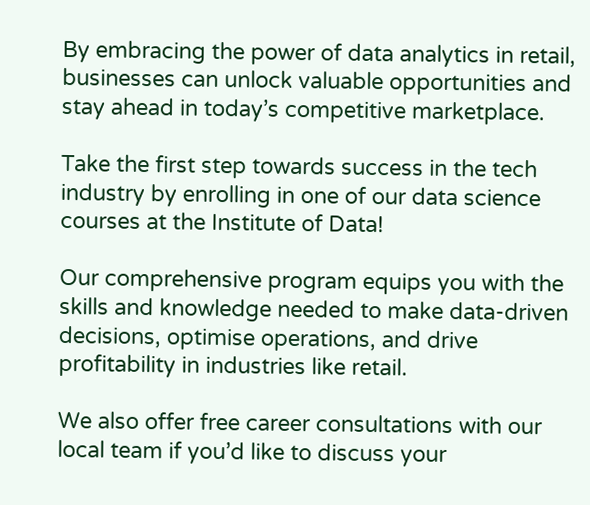By embracing the power of data analytics in retail, businesses can unlock valuable opportunities and stay ahead in today’s competitive marketplace.

Take the first step towards success in the tech industry by enrolling in one of our data science courses at the Institute of Data!

Our comprehensive program equips you with the skills and knowledge needed to make data-driven decisions, optimise operations, and drive profitability in industries like retail.

We also offer free career consultations with our local team if you’d like to discuss your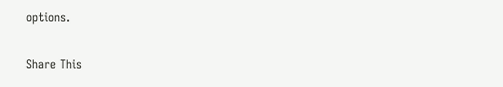options.

Share This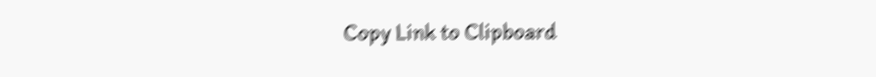Copy Link to Clipboard